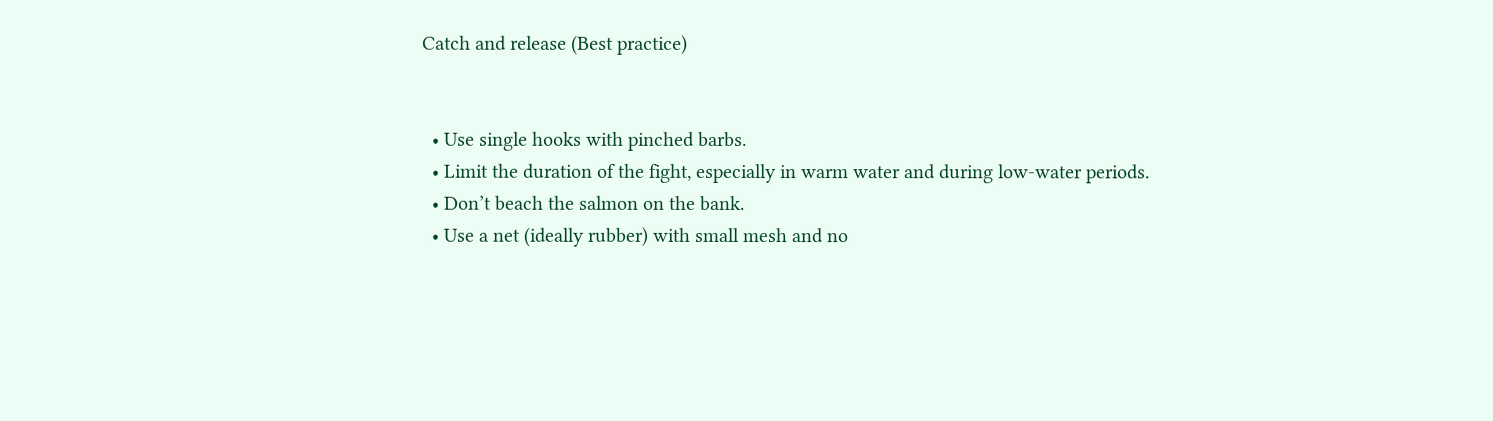Catch and release (Best practice)


  • Use single hooks with pinched barbs.
  • Limit the duration of the fight, especially in warm water and during low-water periods.
  • Don’t beach the salmon on the bank.
  • Use a net (ideally rubber) with small mesh and no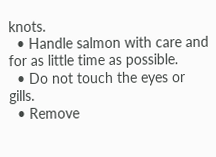knots.
  • Handle salmon with care and for as little time as possible.
  • Do not touch the eyes or gills.
  • Remove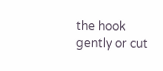the hook gently or cut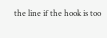the line if the hook is too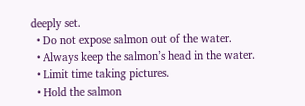deeply set.
  • Do not expose salmon out of the water.
  • Always keep the salmon’s head in the water.
  • Limit time taking pictures.
  • Hold the salmon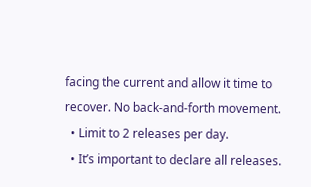facing the current and allow it time to recover. No back-and-forth movement.
  • Limit to 2 releases per day.
  • It’s important to declare all releases.